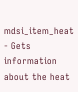mdsi_item_heat - Gets information about the heat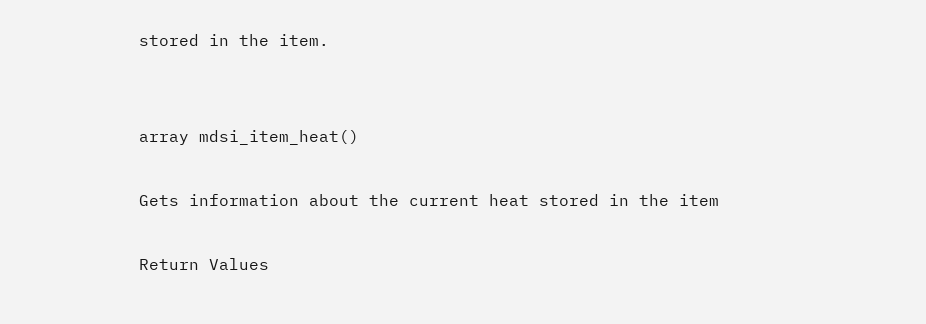stored in the item.


array mdsi_item_heat()

Gets information about the current heat stored in the item

Return Values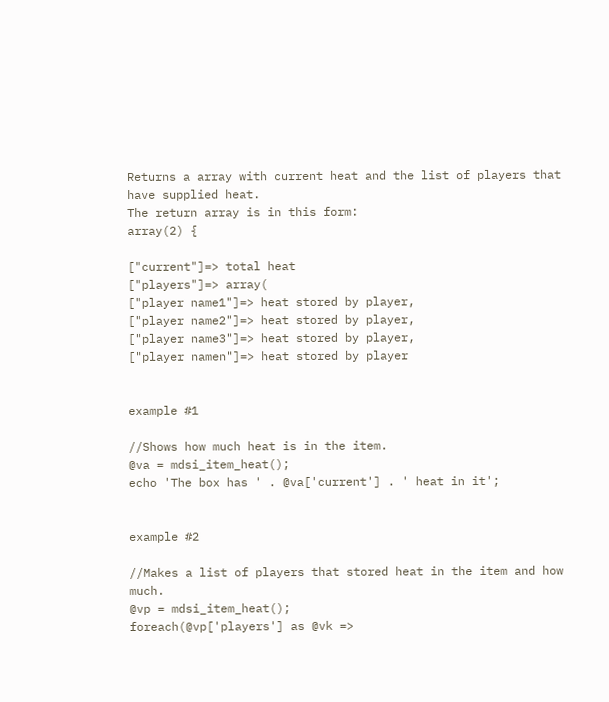Returns a array with current heat and the list of players that have supplied heat.
The return array is in this form:
array(2) {

["current"]=> total heat
["players"]=> array(
["player name1"]=> heat stored by player,
["player name2"]=> heat stored by player,
["player name3"]=> heat stored by player,
["player namen"]=> heat stored by player


example #1

//Shows how much heat is in the item.
@va = mdsi_item_heat();
echo 'The box has ' . @va['current'] . ' heat in it';


example #2

//Makes a list of players that stored heat in the item and how much.
@vp = mdsi_item_heat();
foreach(@vp['players'] as @vk =>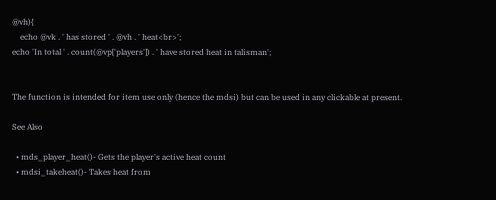@vh){
    echo @vk . ' has stored ' . @vh . ' heat<br>';
echo 'In total ' . count(@vp['players']) . ' have stored heat in talisman';


The function is intended for item use only (hence the mdsi) but can be used in any clickable at present.

See Also

  • mds_player_heat()- Gets the player's active heat count
  • mdsi_takeheat()- Takes heat from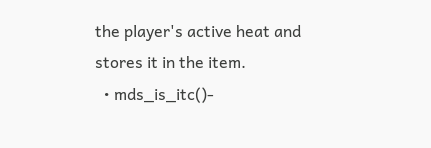the player's active heat and stores it in the item.
  • mds_is_itc()-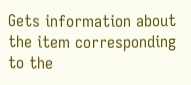Gets information about the item corresponding to the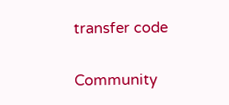transfer code

Community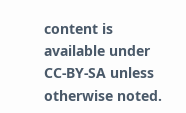content is available under CC-BY-SA unless otherwise noted.